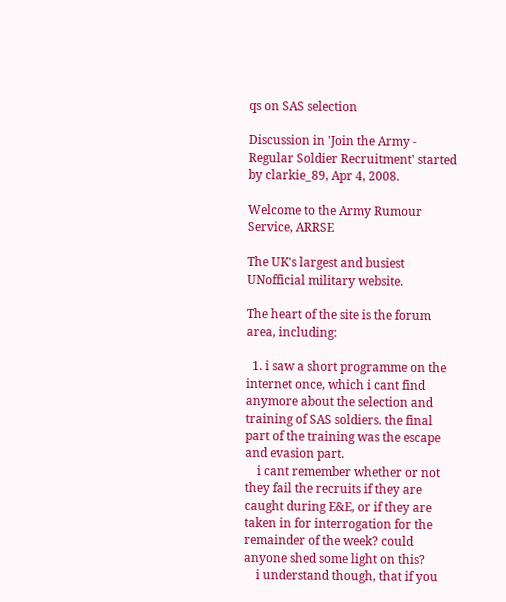qs on SAS selection

Discussion in 'Join the Army - Regular Soldier Recruitment' started by clarkie_89, Apr 4, 2008.

Welcome to the Army Rumour Service, ARRSE

The UK's largest and busiest UNofficial military website.

The heart of the site is the forum area, including:

  1. i saw a short programme on the internet once, which i cant find anymore about the selection and training of SAS soldiers. the final part of the training was the escape and evasion part.
    i cant remember whether or not they fail the recruits if they are caught during E&E, or if they are taken in for interrogation for the remainder of the week? could anyone shed some light on this?
    i understand though, that if you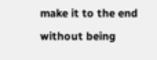make it to the end without being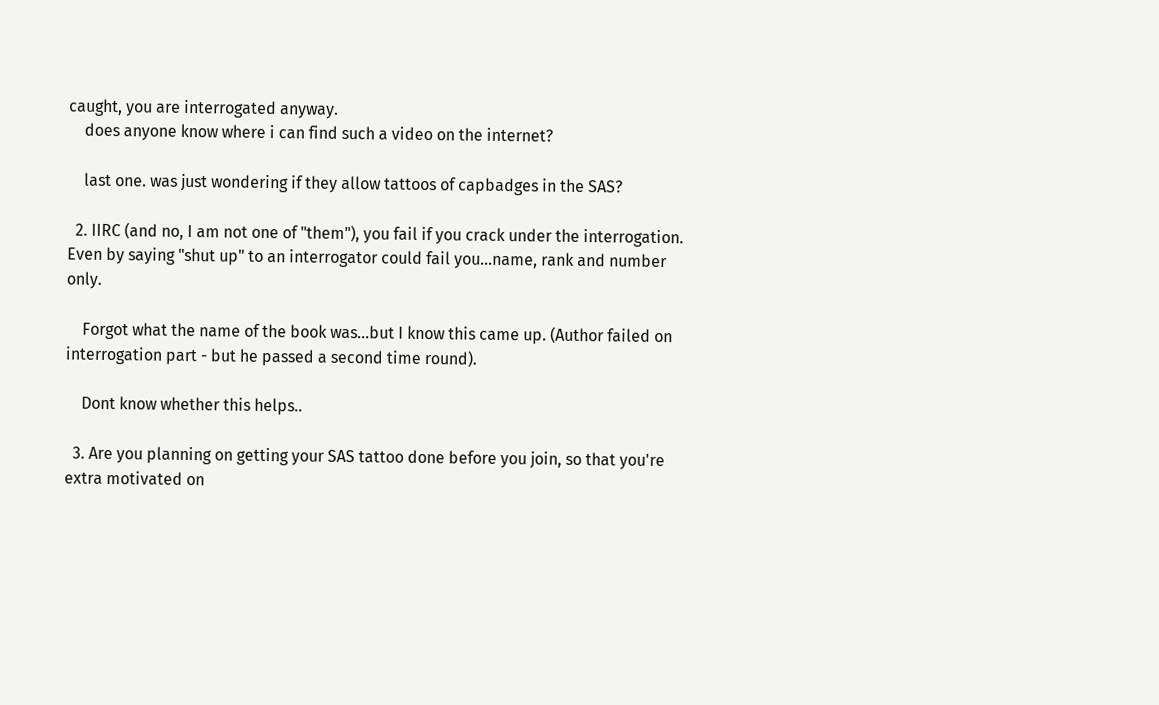caught, you are interrogated anyway.
    does anyone know where i can find such a video on the internet?

    last one. was just wondering if they allow tattoos of capbadges in the SAS?

  2. IIRC (and no, I am not one of "them"), you fail if you crack under the interrogation. Even by saying "shut up" to an interrogator could fail you...name, rank and number only.

    Forgot what the name of the book was...but I know this came up. (Author failed on interrogation part - but he passed a second time round).

    Dont know whether this helps..

  3. Are you planning on getting your SAS tattoo done before you join, so that you're extra motivated on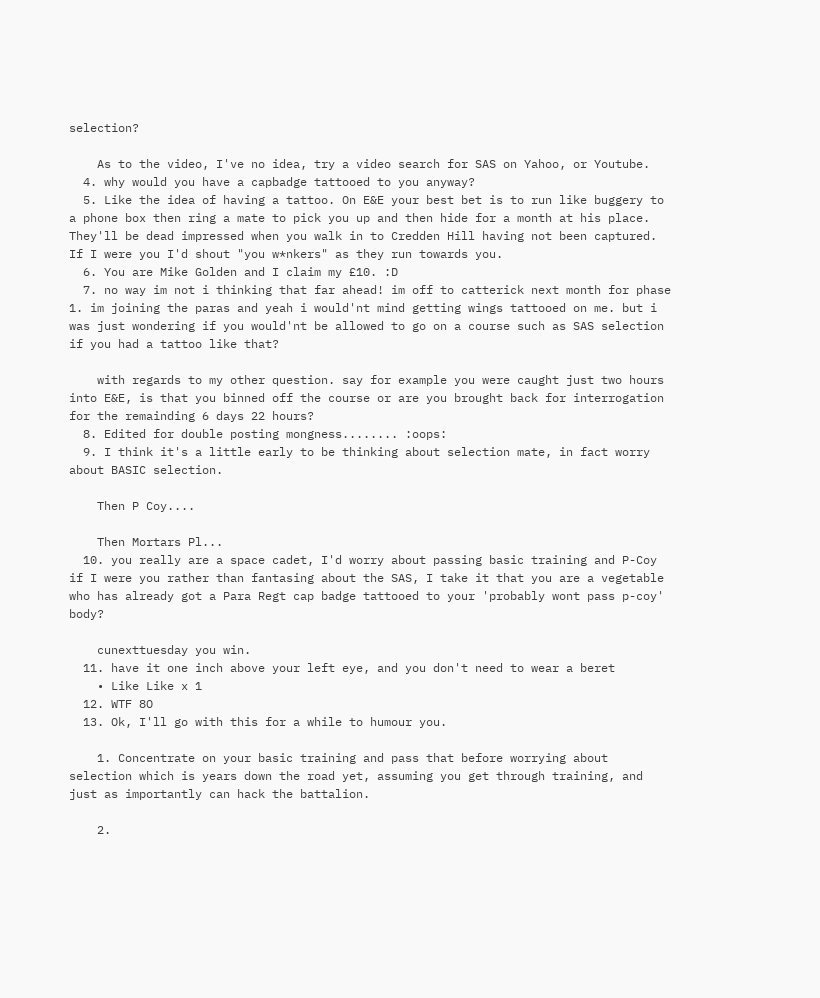selection?

    As to the video, I've no idea, try a video search for SAS on Yahoo, or Youtube.
  4. why would you have a capbadge tattooed to you anyway?
  5. Like the idea of having a tattoo. On E&E your best bet is to run like buggery to a phone box then ring a mate to pick you up and then hide for a month at his place. They'll be dead impressed when you walk in to Credden Hill having not been captured. If I were you I'd shout "you w*nkers" as they run towards you.
  6. You are Mike Golden and I claim my £10. :D
  7. no way im not i thinking that far ahead! im off to catterick next month for phase 1. im joining the paras and yeah i would'nt mind getting wings tattooed on me. but i was just wondering if you would'nt be allowed to go on a course such as SAS selection if you had a tattoo like that?

    with regards to my other question. say for example you were caught just two hours into E&E, is that you binned off the course or are you brought back for interrogation for the remainding 6 days 22 hours?
  8. Edited for double posting mongness........ :oops:
  9. I think it's a little early to be thinking about selection mate, in fact worry about BASIC selection.

    Then P Coy....

    Then Mortars Pl...
  10. you really are a space cadet, I'd worry about passing basic training and P-Coy if I were you rather than fantasing about the SAS, I take it that you are a vegetable who has already got a Para Regt cap badge tattooed to your 'probably wont pass p-coy' body?

    cunexttuesday you win.
  11. have it one inch above your left eye, and you don't need to wear a beret
    • Like Like x 1
  12. WTF 8O
  13. Ok, I'll go with this for a while to humour you.

    1. Concentrate on your basic training and pass that before worrying about selection which is years down the road yet, assuming you get through training, and just as importantly can hack the battalion.

    2.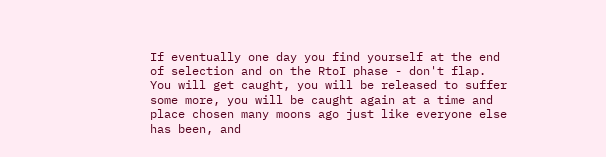If eventually one day you find yourself at the end of selection and on the RtoI phase - don't flap. You will get caught, you will be released to suffer some more, you will be caught again at a time and place chosen many moons ago just like everyone else has been, and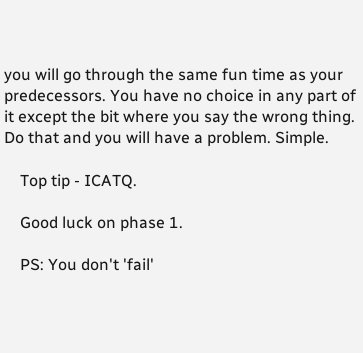you will go through the same fun time as your predecessors. You have no choice in any part of it except the bit where you say the wrong thing. Do that and you will have a problem. Simple.

    Top tip - ICATQ.

    Good luck on phase 1.

    PS: You don't 'fail'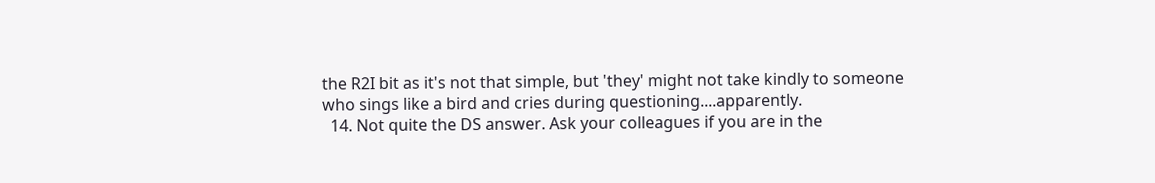the R2I bit as it's not that simple, but 'they' might not take kindly to someone who sings like a bird and cries during questioning....apparently.
  14. Not quite the DS answer. Ask your colleagues if you are in the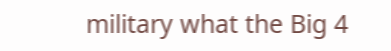military what the Big 4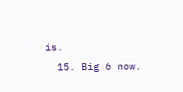is.
  15. Big 6 now.